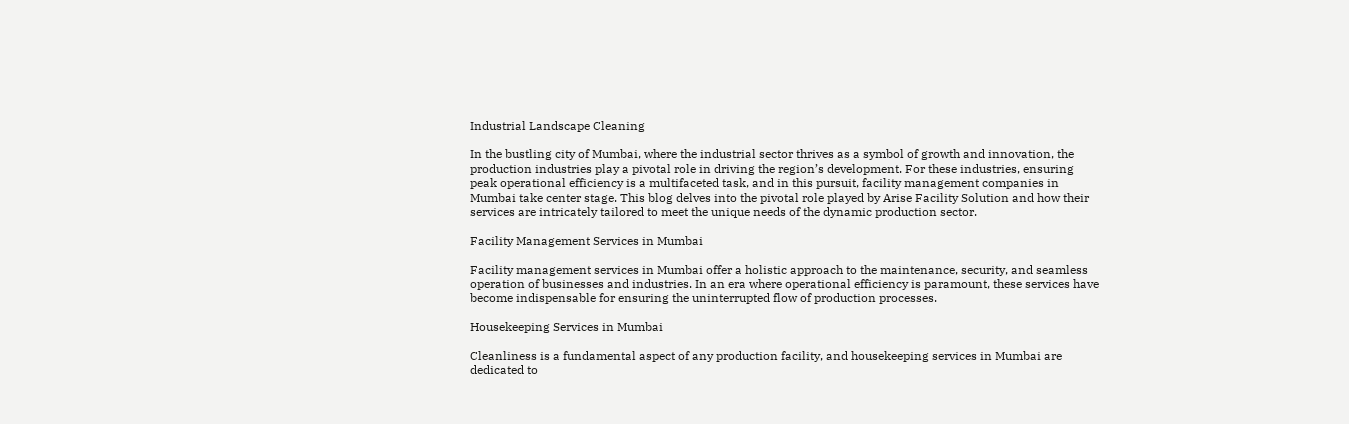Industrial Landscape Cleaning

In the bustling city of Mumbai, where the industrial sector thrives as a symbol of growth and innovation, the production industries play a pivotal role in driving the region’s development. For these industries, ensuring peak operational efficiency is a multifaceted task, and in this pursuit, facility management companies in Mumbai take center stage. This blog delves into the pivotal role played by Arise Facility Solution and how their services are intricately tailored to meet the unique needs of the dynamic production sector.

Facility Management Services in Mumbai

Facility management services in Mumbai offer a holistic approach to the maintenance, security, and seamless operation of businesses and industries. In an era where operational efficiency is paramount, these services have become indispensable for ensuring the uninterrupted flow of production processes.

Housekeeping Services in Mumbai

Cleanliness is a fundamental aspect of any production facility, and housekeeping services in Mumbai are dedicated to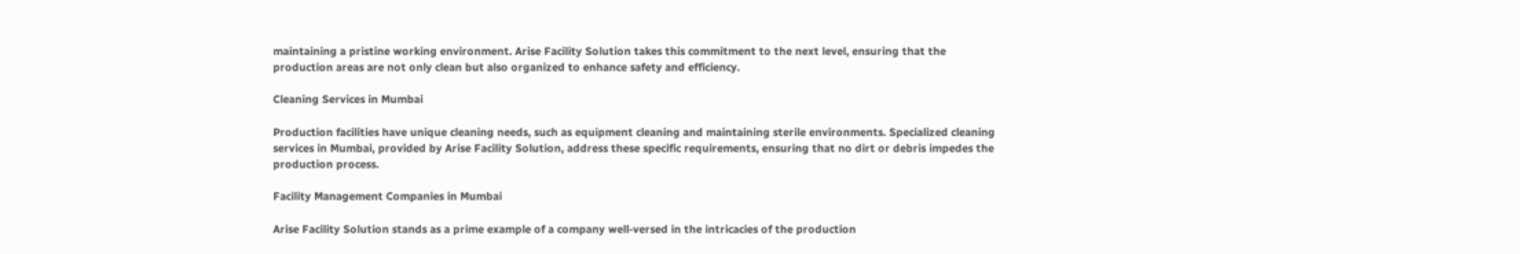maintaining a pristine working environment. Arise Facility Solution takes this commitment to the next level, ensuring that the production areas are not only clean but also organized to enhance safety and efficiency.

Cleaning Services in Mumbai

Production facilities have unique cleaning needs, such as equipment cleaning and maintaining sterile environments. Specialized cleaning services in Mumbai, provided by Arise Facility Solution, address these specific requirements, ensuring that no dirt or debris impedes the production process.

Facility Management Companies in Mumbai

Arise Facility Solution stands as a prime example of a company well-versed in the intricacies of the production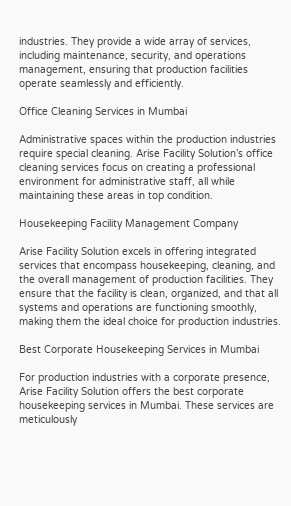industries. They provide a wide array of services, including maintenance, security, and operations management, ensuring that production facilities operate seamlessly and efficiently.

Office Cleaning Services in Mumbai

Administrative spaces within the production industries require special cleaning. Arise Facility Solution’s office cleaning services focus on creating a professional environment for administrative staff, all while maintaining these areas in top condition.

Housekeeping Facility Management Company

Arise Facility Solution excels in offering integrated services that encompass housekeeping, cleaning, and the overall management of production facilities. They ensure that the facility is clean, organized, and that all systems and operations are functioning smoothly, making them the ideal choice for production industries.

Best Corporate Housekeeping Services in Mumbai

For production industries with a corporate presence, Arise Facility Solution offers the best corporate housekeeping services in Mumbai. These services are meticulously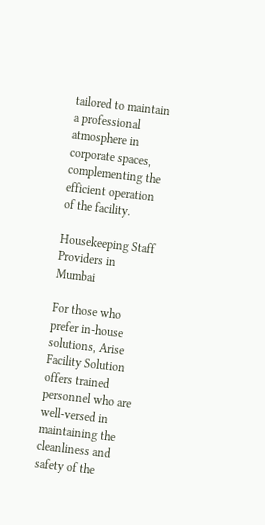tailored to maintain a professional atmosphere in corporate spaces, complementing the efficient operation of the facility.

Housekeeping Staff Providers in Mumbai

For those who prefer in-house solutions, Arise Facility Solution offers trained personnel who are well-versed in maintaining the cleanliness and safety of the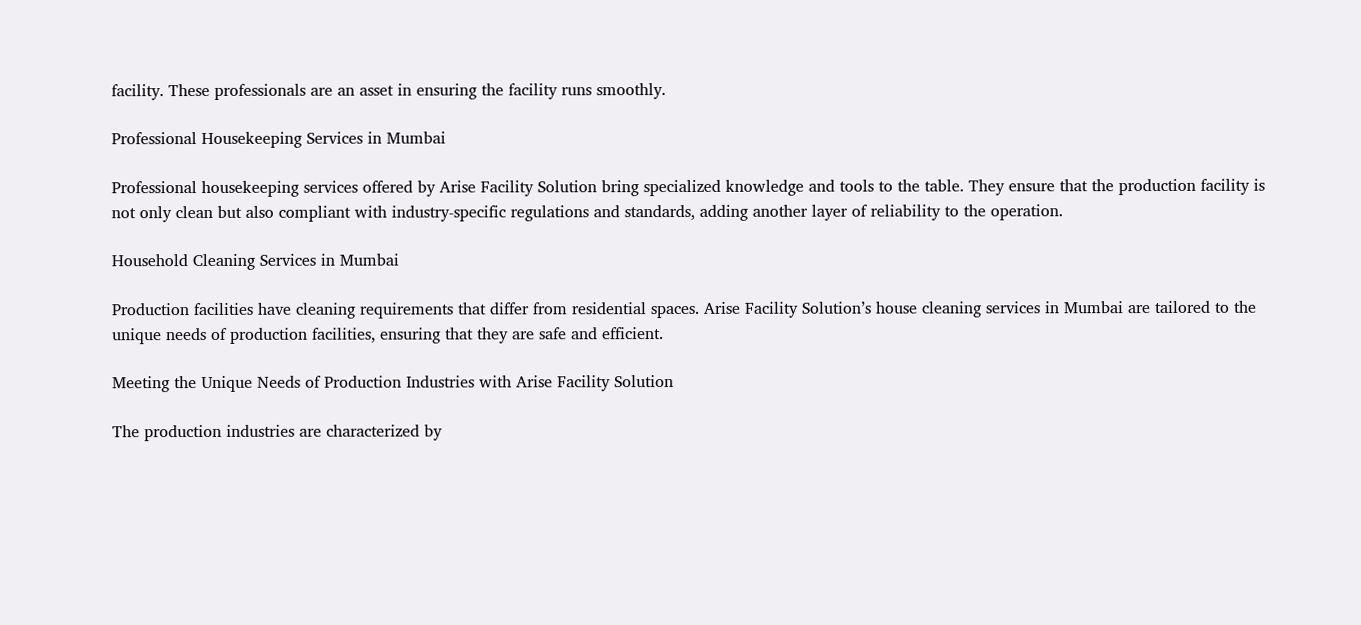facility. These professionals are an asset in ensuring the facility runs smoothly.

Professional Housekeeping Services in Mumbai

Professional housekeeping services offered by Arise Facility Solution bring specialized knowledge and tools to the table. They ensure that the production facility is not only clean but also compliant with industry-specific regulations and standards, adding another layer of reliability to the operation.

Household Cleaning Services in Mumbai

Production facilities have cleaning requirements that differ from residential spaces. Arise Facility Solution’s house cleaning services in Mumbai are tailored to the unique needs of production facilities, ensuring that they are safe and efficient.

Meeting the Unique Needs of Production Industries with Arise Facility Solution

The production industries are characterized by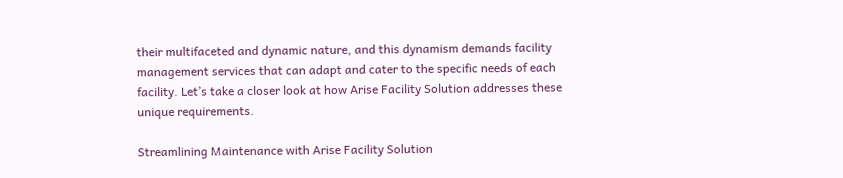their multifaceted and dynamic nature, and this dynamism demands facility management services that can adapt and cater to the specific needs of each facility. Let’s take a closer look at how Arise Facility Solution addresses these unique requirements.

Streamlining Maintenance with Arise Facility Solution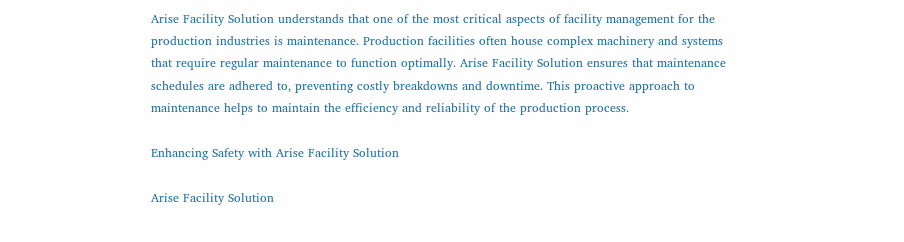Arise Facility Solution understands that one of the most critical aspects of facility management for the production industries is maintenance. Production facilities often house complex machinery and systems that require regular maintenance to function optimally. Arise Facility Solution ensures that maintenance schedules are adhered to, preventing costly breakdowns and downtime. This proactive approach to maintenance helps to maintain the efficiency and reliability of the production process.

Enhancing Safety with Arise Facility Solution

Arise Facility Solution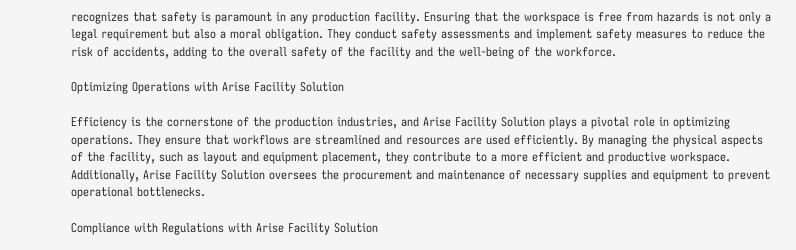recognizes that safety is paramount in any production facility. Ensuring that the workspace is free from hazards is not only a legal requirement but also a moral obligation. They conduct safety assessments and implement safety measures to reduce the risk of accidents, adding to the overall safety of the facility and the well-being of the workforce.

Optimizing Operations with Arise Facility Solution

Efficiency is the cornerstone of the production industries, and Arise Facility Solution plays a pivotal role in optimizing operations. They ensure that workflows are streamlined and resources are used efficiently. By managing the physical aspects of the facility, such as layout and equipment placement, they contribute to a more efficient and productive workspace. Additionally, Arise Facility Solution oversees the procurement and maintenance of necessary supplies and equipment to prevent operational bottlenecks.

Compliance with Regulations with Arise Facility Solution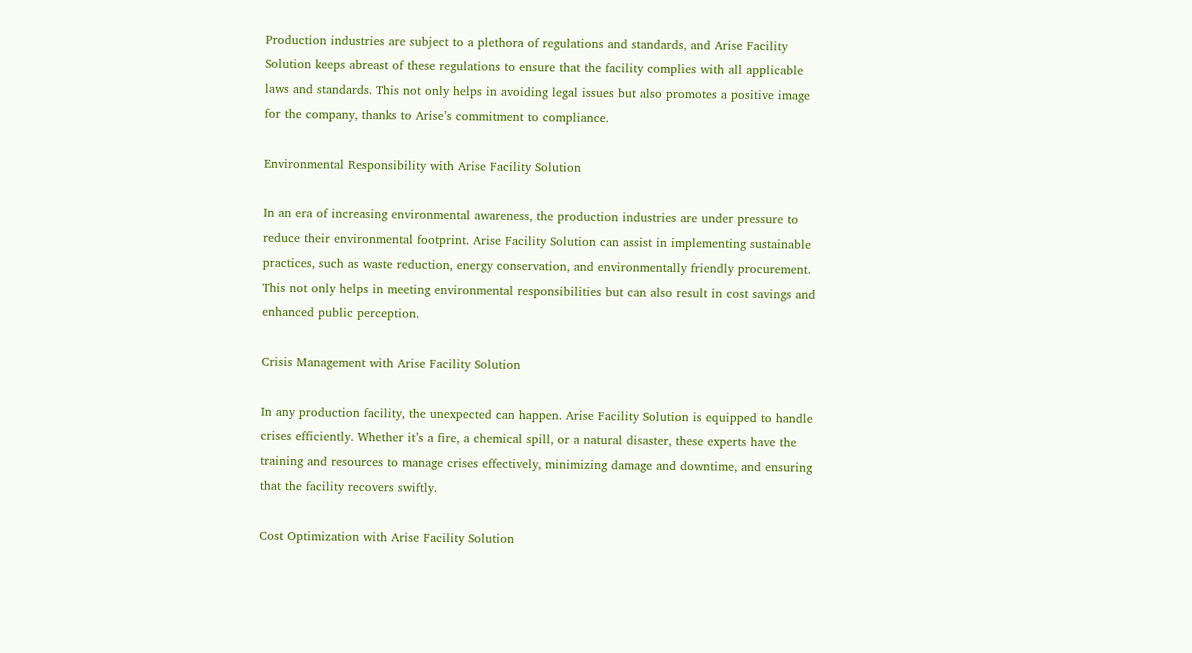Production industries are subject to a plethora of regulations and standards, and Arise Facility Solution keeps abreast of these regulations to ensure that the facility complies with all applicable laws and standards. This not only helps in avoiding legal issues but also promotes a positive image for the company, thanks to Arise’s commitment to compliance.

Environmental Responsibility with Arise Facility Solution

In an era of increasing environmental awareness, the production industries are under pressure to reduce their environmental footprint. Arise Facility Solution can assist in implementing sustainable practices, such as waste reduction, energy conservation, and environmentally friendly procurement. This not only helps in meeting environmental responsibilities but can also result in cost savings and enhanced public perception.

Crisis Management with Arise Facility Solution

In any production facility, the unexpected can happen. Arise Facility Solution is equipped to handle crises efficiently. Whether it’s a fire, a chemical spill, or a natural disaster, these experts have the training and resources to manage crises effectively, minimizing damage and downtime, and ensuring that the facility recovers swiftly.

Cost Optimization with Arise Facility Solution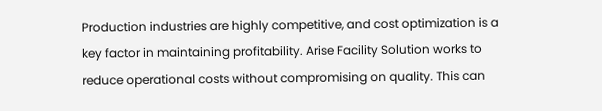Production industries are highly competitive, and cost optimization is a key factor in maintaining profitability. Arise Facility Solution works to reduce operational costs without compromising on quality. This can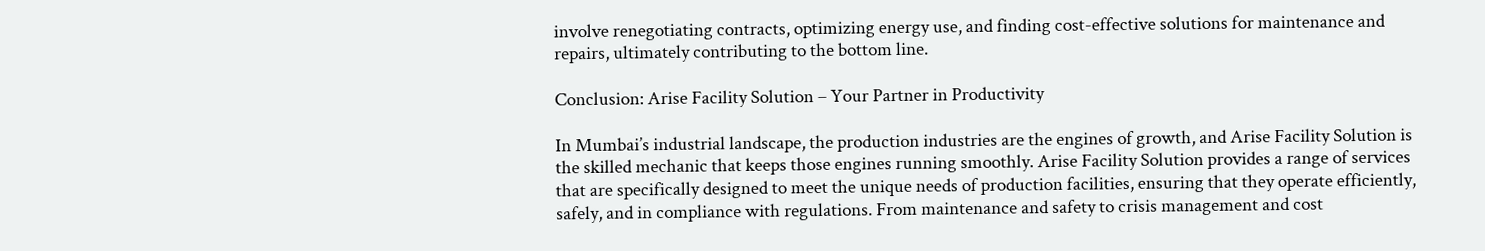involve renegotiating contracts, optimizing energy use, and finding cost-effective solutions for maintenance and repairs, ultimately contributing to the bottom line.

Conclusion: Arise Facility Solution – Your Partner in Productivity

In Mumbai’s industrial landscape, the production industries are the engines of growth, and Arise Facility Solution is the skilled mechanic that keeps those engines running smoothly. Arise Facility Solution provides a range of services that are specifically designed to meet the unique needs of production facilities, ensuring that they operate efficiently, safely, and in compliance with regulations. From maintenance and safety to crisis management and cost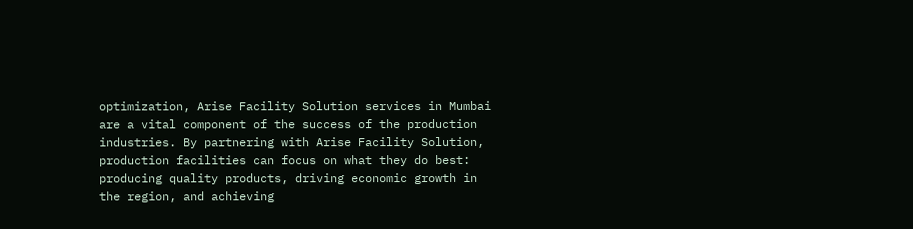optimization, Arise Facility Solution services in Mumbai are a vital component of the success of the production industries. By partnering with Arise Facility Solution, production facilities can focus on what they do best: producing quality products, driving economic growth in the region, and achieving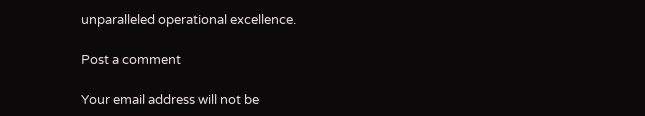unparalleled operational excellence.

Post a comment

Your email address will not be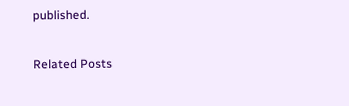published.

Related Posts